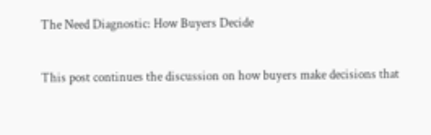The Need Diagnostic: How Buyers Decide

This post continues the discussion on how buyers make decisions that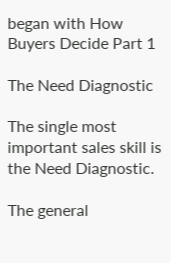began with How Buyers Decide Part 1

The Need Diagnostic

The single most important sales skill is the Need Diagnostic.

The general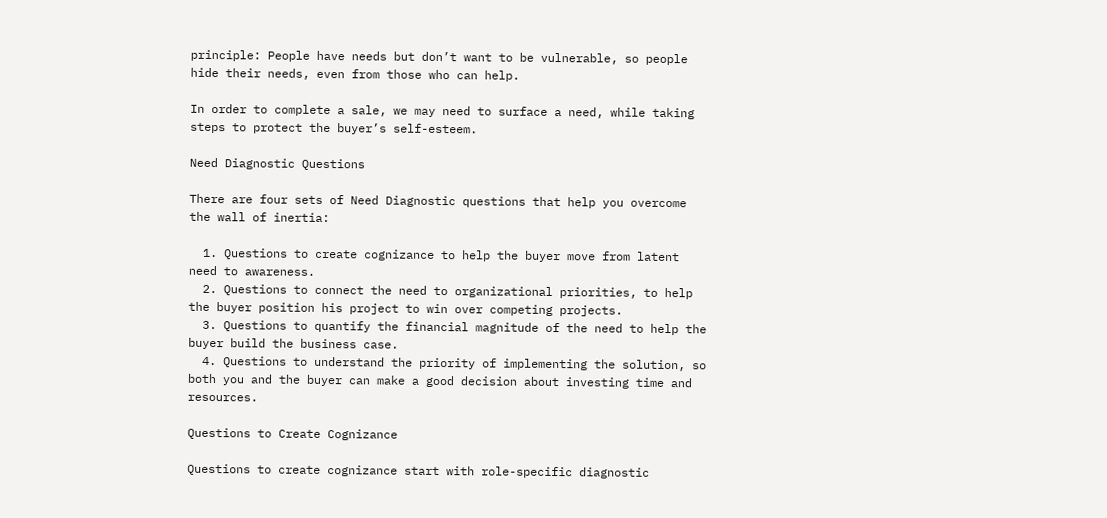principle: People have needs but don’t want to be vulnerable, so people hide their needs, even from those who can help.

In order to complete a sale, we may need to surface a need, while taking steps to protect the buyer’s self-esteem.

Need Diagnostic Questions

There are four sets of Need Diagnostic questions that help you overcome the wall of inertia:

  1. Questions to create cognizance to help the buyer move from latent need to awareness.
  2. Questions to connect the need to organizational priorities, to help the buyer position his project to win over competing projects.
  3. Questions to quantify the financial magnitude of the need to help the buyer build the business case.
  4. Questions to understand the priority of implementing the solution, so both you and the buyer can make a good decision about investing time and resources.

Questions to Create Cognizance

Questions to create cognizance start with role-specific diagnostic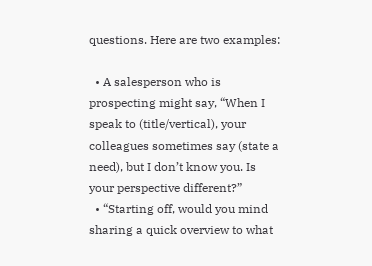questions. Here are two examples:

  • A salesperson who is prospecting might say, “When I speak to (title/vertical), your colleagues sometimes say (state a need), but I don’t know you. Is your perspective different?”
  • “Starting off, would you mind sharing a quick overview to what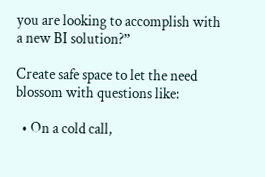you are looking to accomplish with a new BI solution?”

Create safe space to let the need blossom with questions like:

  • On a cold call,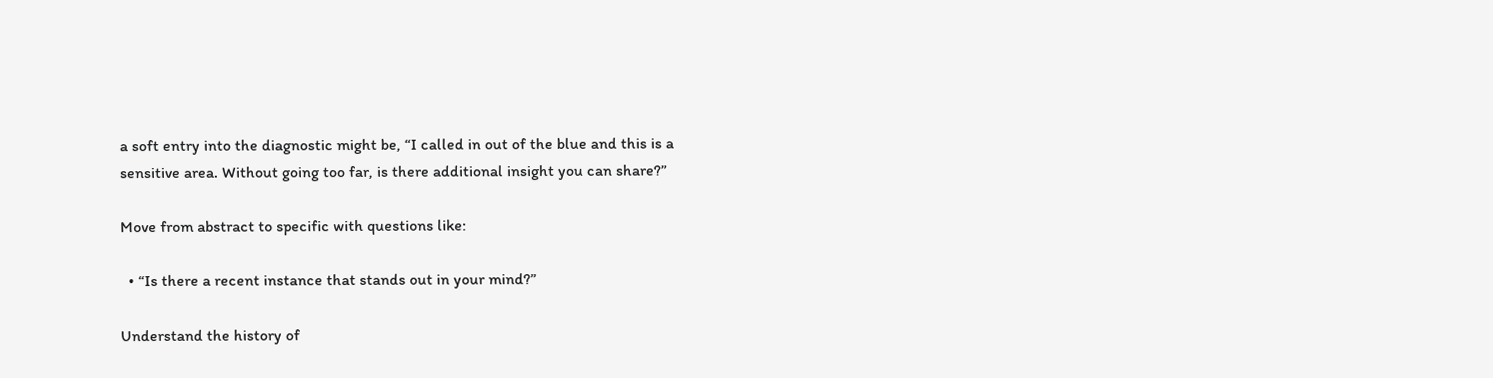a soft entry into the diagnostic might be, “I called in out of the blue and this is a sensitive area. Without going too far, is there additional insight you can share?”

Move from abstract to specific with questions like:

  • “Is there a recent instance that stands out in your mind?”

Understand the history of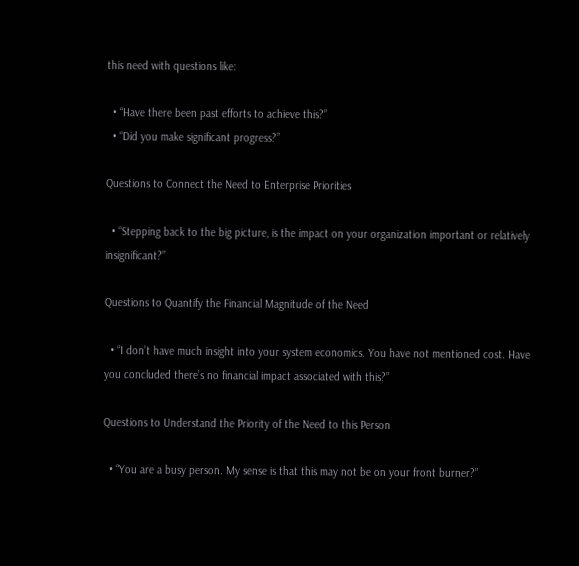this need with questions like:

  • “Have there been past efforts to achieve this?”
  • “Did you make significant progress?”

Questions to Connect the Need to Enterprise Priorities

  • “Stepping back to the big picture, is the impact on your organization important or relatively insignificant?”

Questions to Quantify the Financial Magnitude of the Need

  • “I don’t have much insight into your system economics. You have not mentioned cost. Have you concluded there’s no financial impact associated with this?”

Questions to Understand the Priority of the Need to this Person

  • “You are a busy person. My sense is that this may not be on your front burner?”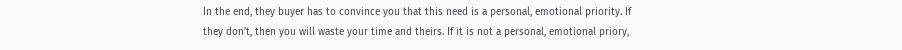In the end, they buyer has to convince you that this need is a personal, emotional priority. If they don’t, then you will waste your time and theirs. If it is not a personal, emotional priory,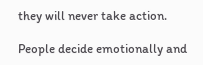they will never take action.

People decide emotionally and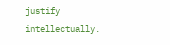justify intellectually.